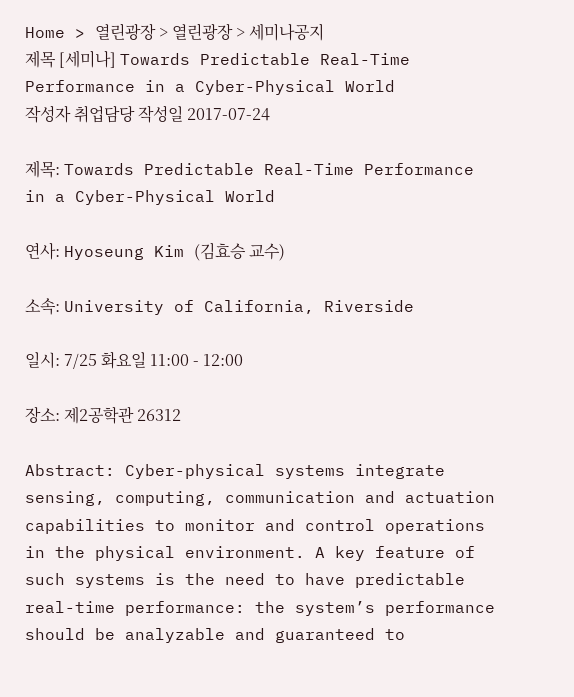Home > 열린광장 > 열린광장 > 세미나공지
제목 [세미나] Towards Predictable Real-Time Performance in a Cyber-Physical World
작성자 취업담당 작성일 2017-07-24

제목: Towards Predictable Real-Time Performance in a Cyber-Physical World

연사: Hyoseung Kim (김효승 교수)

소속: University of California, Riverside

일시: 7/25 화요일 11:00 - 12:00

장소: 제2공학관 26312

Abstract: Cyber-physical systems integrate sensing, computing, communication and actuation capabilities to monitor and control operations in the physical environment. A key feature of such systems is the need to have predictable real-time performance: the system’s performance should be analyzable and guaranteed to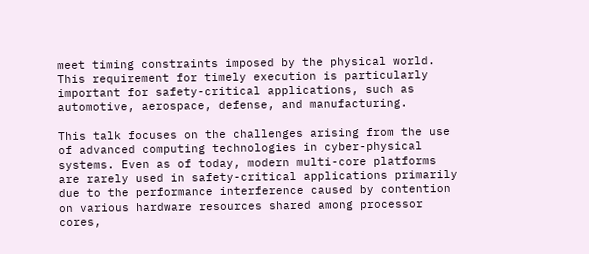meet timing constraints imposed by the physical world. This requirement for timely execution is particularly important for safety-critical applications, such as automotive, aerospace, defense, and manufacturing.

This talk focuses on the challenges arising from the use of advanced computing technologies in cyber-physical systems. Even as of today, modern multi-core platforms are rarely used in safety-critical applications primarily due to the performance interference caused by contention on various hardware resources shared among processor cores,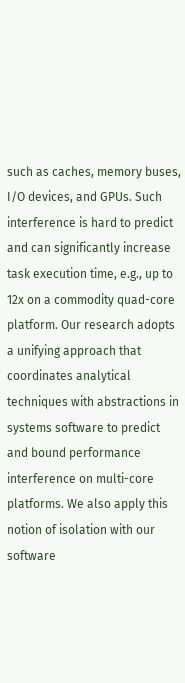such as caches, memory buses, I/O devices, and GPUs. Such interference is hard to predict and can significantly increase task execution time, e.g., up to 12x on a commodity quad-core platform. Our research adopts a unifying approach that coordinates analytical techniques with abstractions in systems software to predict and bound performance interference on multi-core platforms. We also apply this notion of isolation with our software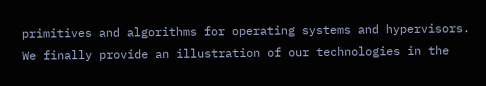primitives and algorithms for operating systems and hypervisors. We finally provide an illustration of our technologies in the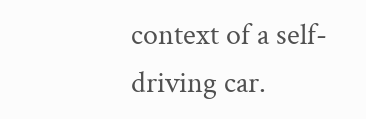context of a self-driving car.